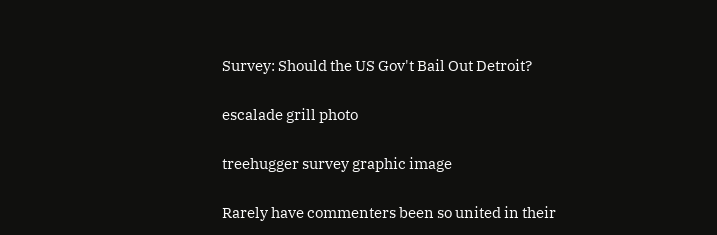Survey: Should the US Gov't Bail Out Detroit?

escalade grill photo

treehugger survey graphic image

Rarely have commenters been so united in their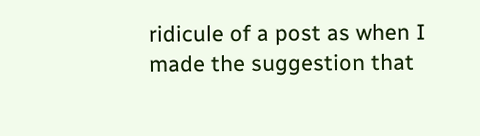ridicule of a post as when I made the suggestion that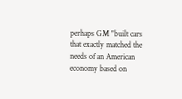perhaps GM "built cars that exactly matched the needs of an American economy based on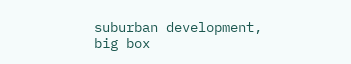suburban development, big box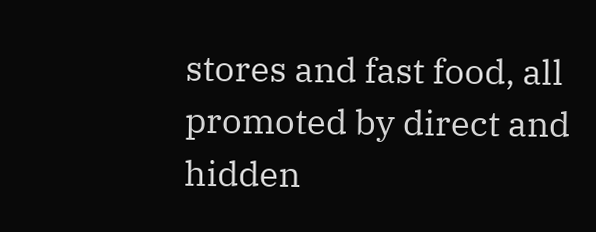stores and fast food, all promoted by direct and hidden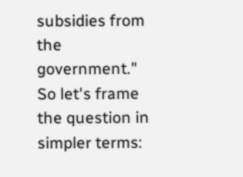subsidies from the government." So let's frame the question in simpler terms: